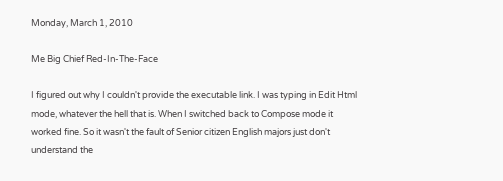Monday, March 1, 2010

Me Big Chief Red-In-The-Face

I figured out why I couldn't provide the executable link. I was typing in Edit Html mode, whatever the hell that is. When I switched back to Compose mode it worked fine. So it wasn't the fault of Senior citizen English majors just don't understand the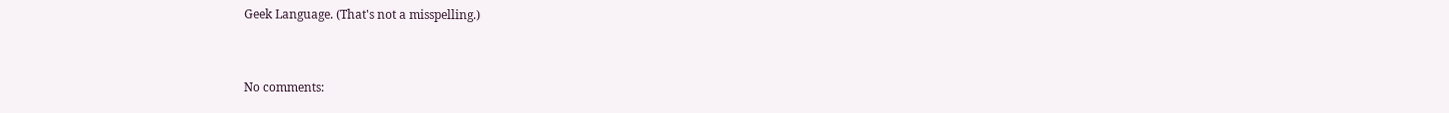Geek Language. (That's not a misspelling.)


No comments: